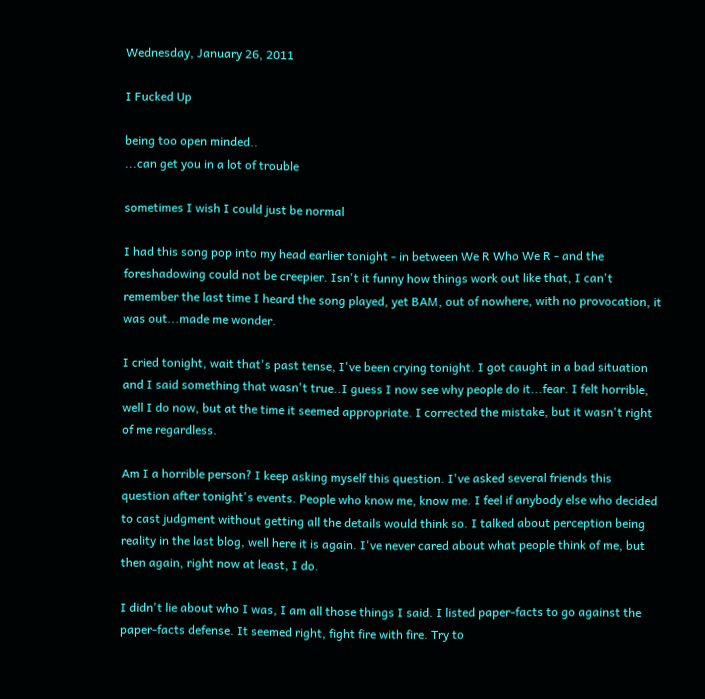Wednesday, January 26, 2011

I Fucked Up

being too open minded..
...can get you in a lot of trouble

sometimes I wish I could just be normal

I had this song pop into my head earlier tonight - in between We R Who We R - and the foreshadowing could not be creepier. Isn't it funny how things work out like that, I can't remember the last time I heard the song played, yet BAM, out of nowhere, with no provocation, it was out...made me wonder.

I cried tonight, wait that's past tense, I've been crying tonight. I got caught in a bad situation and I said something that wasn't true..I guess I now see why people do it...fear. I felt horrible, well I do now, but at the time it seemed appropriate. I corrected the mistake, but it wasn't right of me regardless.

Am I a horrible person? I keep asking myself this question. I've asked several friends this question after tonight's events. People who know me, know me. I feel if anybody else who decided to cast judgment without getting all the details would think so. I talked about perception being reality in the last blog, well here it is again. I've never cared about what people think of me, but then again, right now at least, I do.

I didn't lie about who I was, I am all those things I said. I listed paper-facts to go against the paper-facts defense. It seemed right, fight fire with fire. Try to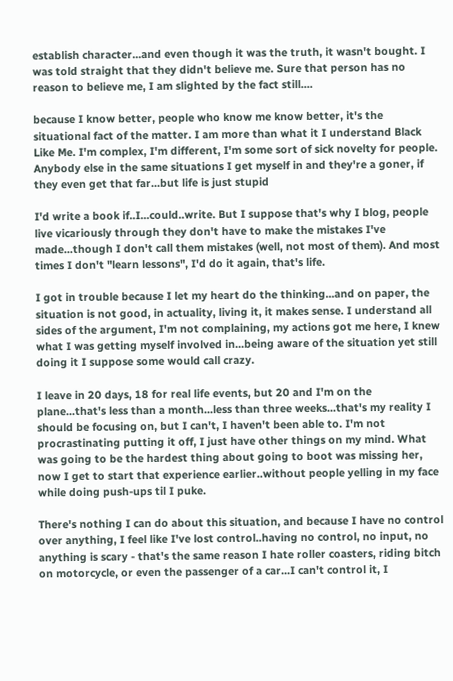establish character...and even though it was the truth, it wasn't bought. I was told straight that they didn't believe me. Sure that person has no reason to believe me, I am slighted by the fact still....

because I know better, people who know me know better, it's the situational fact of the matter. I am more than what it I understand Black Like Me. I'm complex, I'm different, I'm some sort of sick novelty for people. Anybody else in the same situations I get myself in and they're a goner, if they even get that far...but life is just stupid

I'd write a book if..I...could..write. But I suppose that's why I blog, people live vicariously through they don't have to make the mistakes I've made...though I don't call them mistakes (well, not most of them). And most times I don't "learn lessons", I'd do it again, that's life.

I got in trouble because I let my heart do the thinking...and on paper, the situation is not good, in actuality, living it, it makes sense. I understand all sides of the argument, I'm not complaining, my actions got me here, I knew what I was getting myself involved in...being aware of the situation yet still doing it I suppose some would call crazy.

I leave in 20 days, 18 for real life events, but 20 and I'm on the plane...that's less than a month...less than three weeks...that's my reality I should be focusing on, but I can't, I haven't been able to. I'm not procrastinating putting it off, I just have other things on my mind. What was going to be the hardest thing about going to boot was missing her, now I get to start that experience earlier..without people yelling in my face while doing push-ups til I puke.

There's nothing I can do about this situation, and because I have no control over anything, I feel like I've lost control..having no control, no input, no anything is scary - that's the same reason I hate roller coasters, riding bitch on motorcycle, or even the passenger of a car...I can't control it, I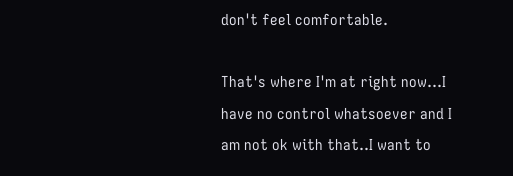don't feel comfortable.

That's where I'm at right now...I have no control whatsoever and I am not ok with that..I want to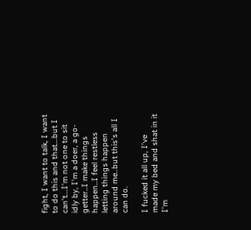fight, I want to talk, I want to do this and that...but I can't...I'm not one to sit idly by, I'm a doer, a go-getter..I make things happen..I feel restless letting things happen around me..but this's all I can do.

I fucked it all up, I've made my bed and shat in it I'm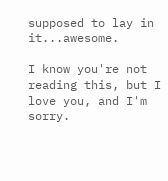supposed to lay in it...awesome.

I know you're not reading this, but I love you, and I'm sorry.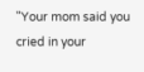"Your mom said you cried in your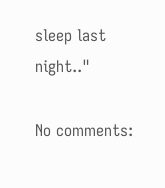sleep last night.."

No comments: